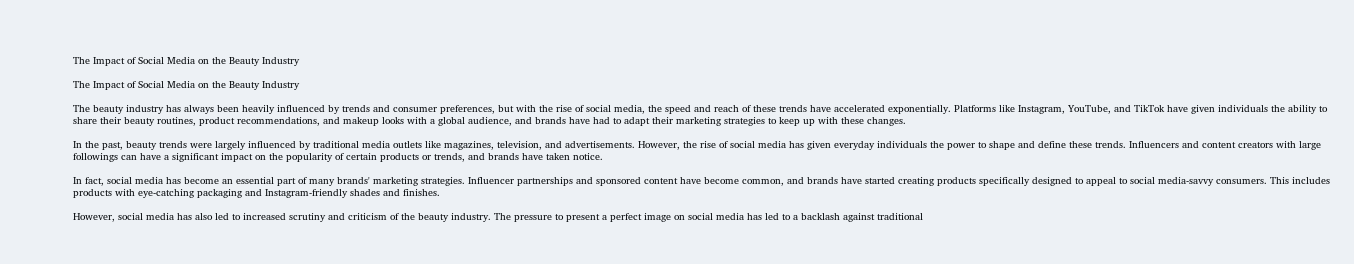The Impact of Social Media on the Beauty Industry

The Impact of Social Media on the Beauty Industry

The beauty industry has always been heavily influenced by trends and consumer preferences, but with the rise of social media, the speed and reach of these trends have accelerated exponentially. Platforms like Instagram, YouTube, and TikTok have given individuals the ability to share their beauty routines, product recommendations, and makeup looks with a global audience, and brands have had to adapt their marketing strategies to keep up with these changes.

In the past, beauty trends were largely influenced by traditional media outlets like magazines, television, and advertisements. However, the rise of social media has given everyday individuals the power to shape and define these trends. Influencers and content creators with large followings can have a significant impact on the popularity of certain products or trends, and brands have taken notice.

In fact, social media has become an essential part of many brands' marketing strategies. Influencer partnerships and sponsored content have become common, and brands have started creating products specifically designed to appeal to social media-savvy consumers. This includes products with eye-catching packaging and Instagram-friendly shades and finishes.

However, social media has also led to increased scrutiny and criticism of the beauty industry. The pressure to present a perfect image on social media has led to a backlash against traditional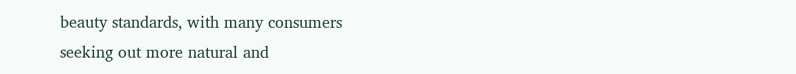beauty standards, with many consumers seeking out more natural and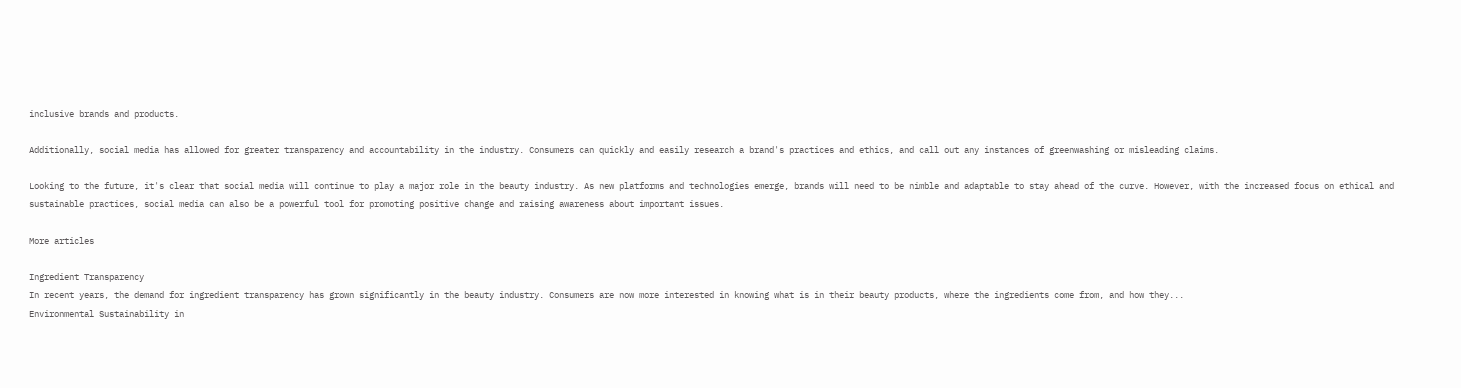inclusive brands and products.

Additionally, social media has allowed for greater transparency and accountability in the industry. Consumers can quickly and easily research a brand's practices and ethics, and call out any instances of greenwashing or misleading claims.

Looking to the future, it's clear that social media will continue to play a major role in the beauty industry. As new platforms and technologies emerge, brands will need to be nimble and adaptable to stay ahead of the curve. However, with the increased focus on ethical and sustainable practices, social media can also be a powerful tool for promoting positive change and raising awareness about important issues.

More articles

Ingredient Transparency
In recent years, the demand for ingredient transparency has grown significantly in the beauty industry. Consumers are now more interested in knowing what is in their beauty products, where the ingredients come from, and how they...
Environmental Sustainability in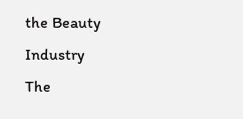the Beauty Industry
The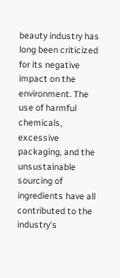beauty industry has long been criticized for its negative impact on the environment. The use of harmful chemicals, excessive packaging, and the unsustainable sourcing of ingredients have all contributed to the industry's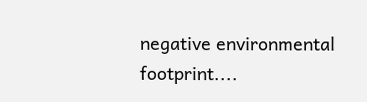negative environmental footprint....